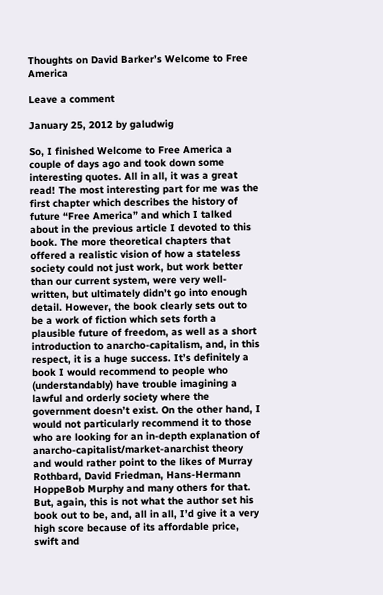Thoughts on David Barker’s Welcome to Free America

Leave a comment

January 25, 2012 by galudwig

So, I finished Welcome to Free America a couple of days ago and took down some interesting quotes. All in all, it was a great read! The most interesting part for me was the first chapter which describes the history of future “Free America” and which I talked about in the previous article I devoted to this book. The more theoretical chapters that offered a realistic vision of how a stateless society could not just work, but work better than our current system, were very well-written, but ultimately didn’t go into enough detail. However, the book clearly sets out to be a work of fiction which sets forth a plausible future of freedom, as well as a short introduction to anarcho-capitalism, and, in this respect, it is a huge success. It’s definitely a book I would recommend to people who (understandably) have trouble imagining a lawful and orderly society where the government doesn’t exist. On the other hand, I would not particularly recommend it to those who are looking for an in-depth explanation of anarcho-capitalist/market-anarchist theory and would rather point to the likes of Murray Rothbard, David Friedman, Hans-Hermann HoppeBob Murphy and many others for that. But, again, this is not what the author set his book out to be, and, all in all, I’d give it a very high score because of its affordable price, swift and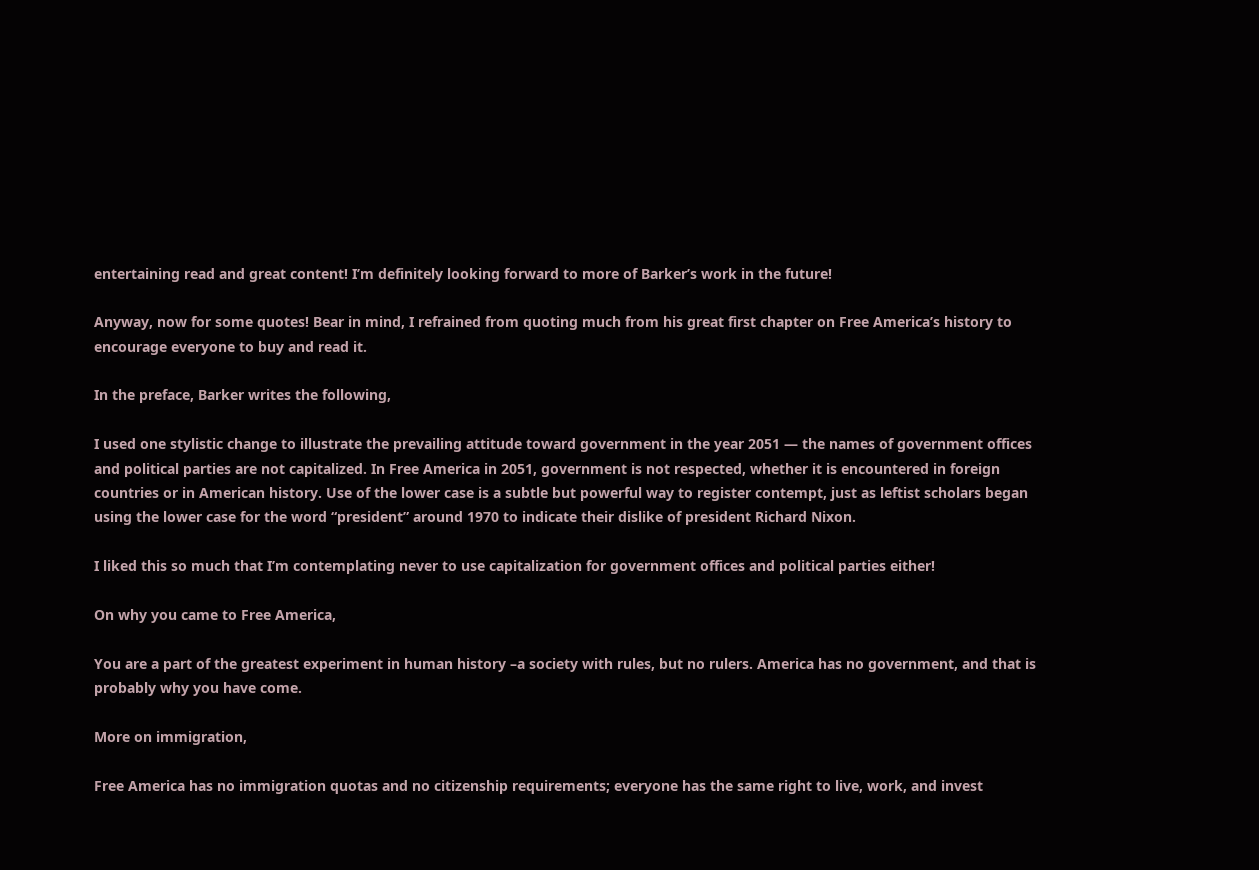entertaining read and great content! I’m definitely looking forward to more of Barker’s work in the future!

Anyway, now for some quotes! Bear in mind, I refrained from quoting much from his great first chapter on Free America’s history to encourage everyone to buy and read it.

In the preface, Barker writes the following,

I used one stylistic change to illustrate the prevailing attitude toward government in the year 2051 — the names of government offices and political parties are not capitalized. In Free America in 2051, government is not respected, whether it is encountered in foreign countries or in American history. Use of the lower case is a subtle but powerful way to register contempt, just as leftist scholars began using the lower case for the word “president” around 1970 to indicate their dislike of president Richard Nixon.

I liked this so much that I’m contemplating never to use capitalization for government offices and political parties either!

On why you came to Free America,

You are a part of the greatest experiment in human history –a society with rules, but no rulers. America has no government, and that is probably why you have come.

More on immigration,

Free America has no immigration quotas and no citizenship requirements; everyone has the same right to live, work, and invest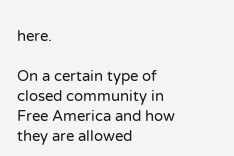here.

On a certain type of closed community in Free America and how they are allowed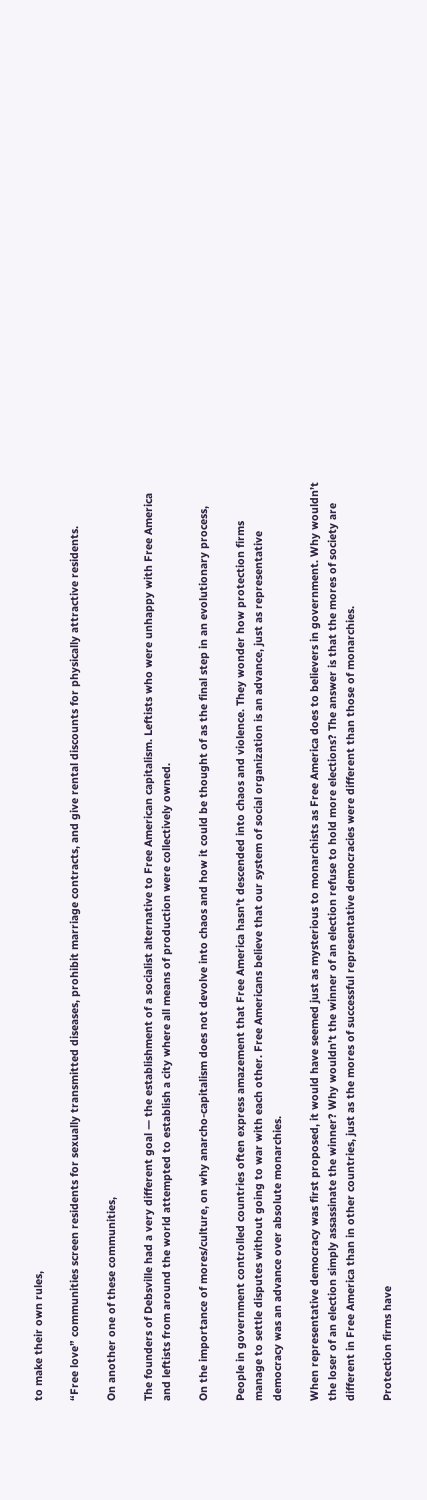to make their own rules,

“Free love” communities screen residents for sexually transmitted diseases, prohibit marriage contracts, and give rental discounts for physically attractive residents.

On another one of these communities,

The founders of Debsville had a very different goal — the establishment of a socialist alternative to Free American capitalism. Leftists who were unhappy with Free America and leftists from around the world attempted to establish a city where all means of production were collectively owned.

On the importance of mores/culture, on why anarcho-capitalism does not devolve into chaos and how it could be thought of as the final step in an evolutionary process,

People in government controlled countries often express amazement that Free America hasn’t descended into chaos and violence. They wonder how protection firms manage to settle disputes without going to war with each other. Free Americans believe that our system of social organization is an advance, just as representative democracy was an advance over absolute monarchies.

When representative democracy was first proposed, it would have seemed just as mysterious to monarchists as Free America does to believers in government. Why wouldn’t the loser of an election simply assassinate the winner? Why wouldn’t the winner of an election refuse to hold more elections? The answer is that the mores of society are different in Free America than in other countries, just as the mores of successful representative democracies were different than those of monarchies.

Protection firms have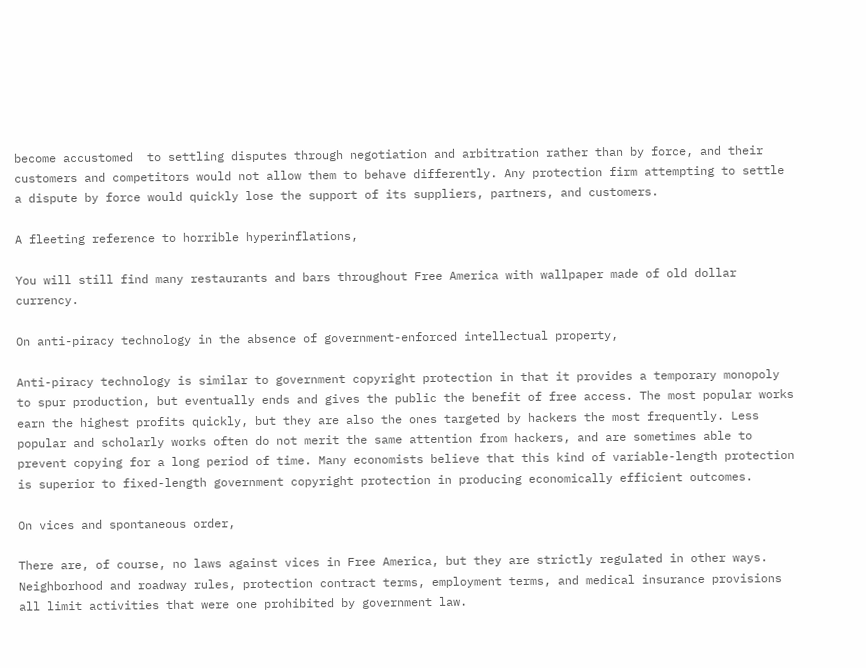become accustomed  to settling disputes through negotiation and arbitration rather than by force, and their customers and competitors would not allow them to behave differently. Any protection firm attempting to settle a dispute by force would quickly lose the support of its suppliers, partners, and customers.

A fleeting reference to horrible hyperinflations,

You will still find many restaurants and bars throughout Free America with wallpaper made of old dollar currency.

On anti-piracy technology in the absence of government-enforced intellectual property,

Anti-piracy technology is similar to government copyright protection in that it provides a temporary monopoly to spur production, but eventually ends and gives the public the benefit of free access. The most popular works earn the highest profits quickly, but they are also the ones targeted by hackers the most frequently. Less popular and scholarly works often do not merit the same attention from hackers, and are sometimes able to prevent copying for a long period of time. Many economists believe that this kind of variable-length protection is superior to fixed-length government copyright protection in producing economically efficient outcomes.

On vices and spontaneous order,

There are, of course, no laws against vices in Free America, but they are strictly regulated in other ways. Neighborhood and roadway rules, protection contract terms, employment terms, and medical insurance provisions all limit activities that were one prohibited by government law.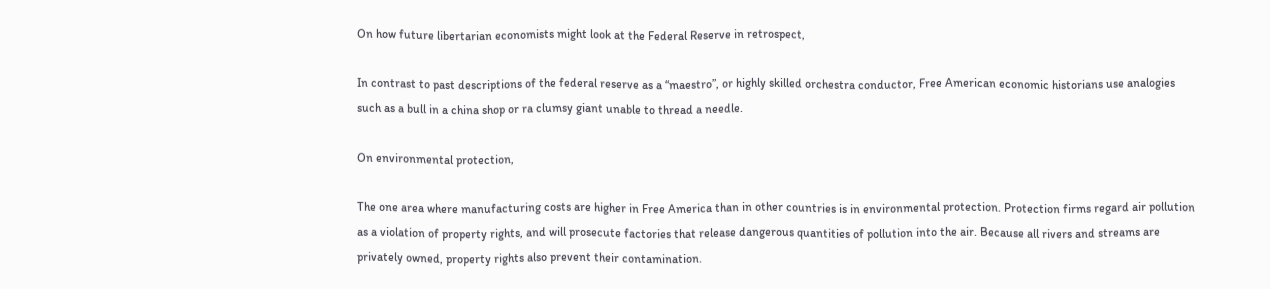On how future libertarian economists might look at the Federal Reserve in retrospect,

In contrast to past descriptions of the federal reserve as a “maestro”, or highly skilled orchestra conductor, Free American economic historians use analogies such as a bull in a china shop or ra clumsy giant unable to thread a needle.

On environmental protection,

The one area where manufacturing costs are higher in Free America than in other countries is in environmental protection. Protection firms regard air pollution as a violation of property rights, and will prosecute factories that release dangerous quantities of pollution into the air. Because all rivers and streams are privately owned, property rights also prevent their contamination.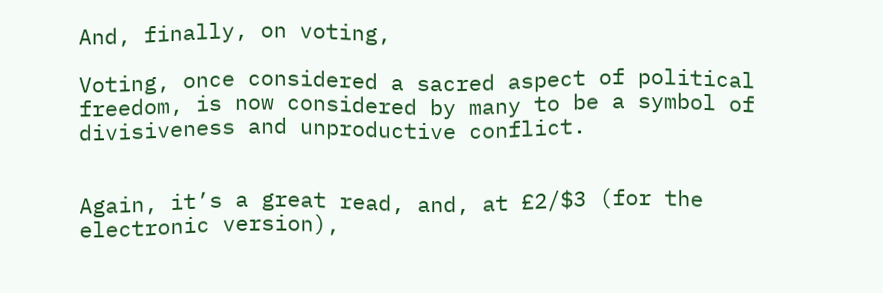And, finally, on voting,

Voting, once considered a sacred aspect of political freedom, is now considered by many to be a symbol of divisiveness and unproductive conflict.


Again, it’s a great read, and, at £2/$3 (for the electronic version),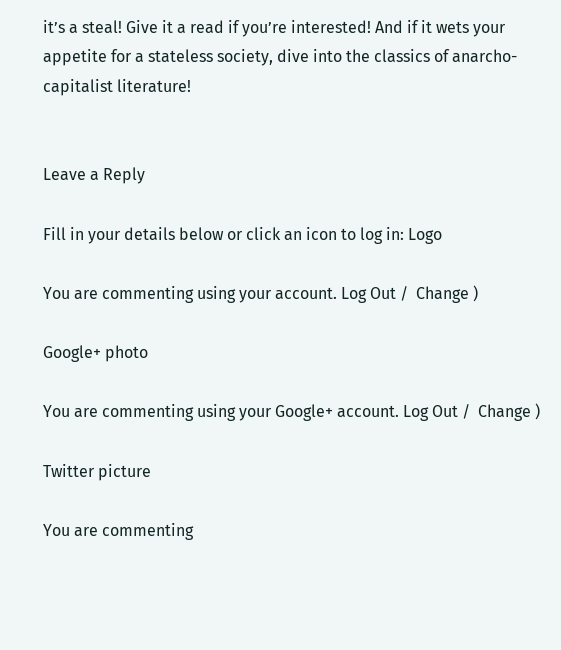it’s a steal! Give it a read if you’re interested! And if it wets your appetite for a stateless society, dive into the classics of anarcho-capitalist literature!


Leave a Reply

Fill in your details below or click an icon to log in: Logo

You are commenting using your account. Log Out /  Change )

Google+ photo

You are commenting using your Google+ account. Log Out /  Change )

Twitter picture

You are commenting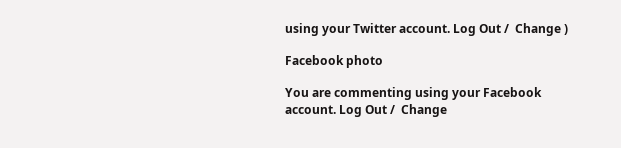using your Twitter account. Log Out /  Change )

Facebook photo

You are commenting using your Facebook account. Log Out /  Change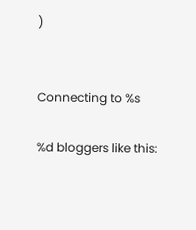)


Connecting to %s

%d bloggers like this: